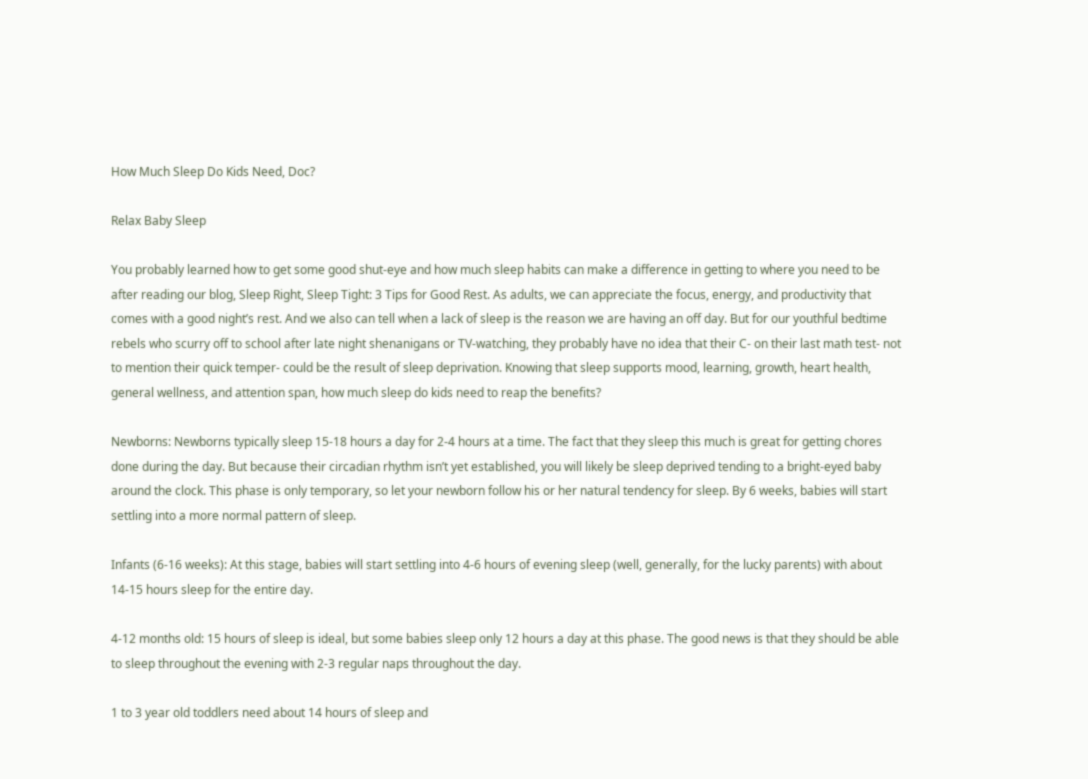How Much Sleep Do Kids Need, Doc?

Relax Baby Sleep

You probably learned how to get some good shut-eye and how much sleep habits can make a difference in getting to where you need to be after reading our blog, Sleep Right, Sleep Tight: 3 Tips for Good Rest. As adults, we can appreciate the focus, energy, and productivity that comes with a good night’s rest. And we also can tell when a lack of sleep is the reason we are having an off day. But for our youthful bedtime rebels who scurry off to school after late night shenanigans or TV-watching, they probably have no idea that their C- on their last math test- not to mention their quick temper- could be the result of sleep deprivation. Knowing that sleep supports mood, learning, growth, heart health, general wellness, and attention span, how much sleep do kids need to reap the benefits?

Newborns: Newborns typically sleep 15-18 hours a day for 2-4 hours at a time. The fact that they sleep this much is great for getting chores done during the day. But because their circadian rhythm isn’t yet established, you will likely be sleep deprived tending to a bright-eyed baby around the clock. This phase is only temporary, so let your newborn follow his or her natural tendency for sleep. By 6 weeks, babies will start settling into a more normal pattern of sleep.

Infants (6-16 weeks): At this stage, babies will start settling into 4-6 hours of evening sleep (well, generally, for the lucky parents) with about 14-15 hours sleep for the entire day.

4-12 months old: 15 hours of sleep is ideal, but some babies sleep only 12 hours a day at this phase. The good news is that they should be able to sleep throughout the evening with 2-3 regular naps throughout the day.

1 to 3 year old toddlers need about 14 hours of sleep and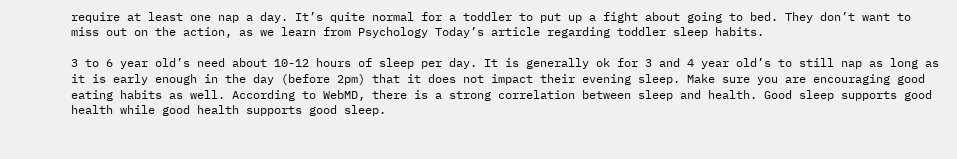require at least one nap a day. It’s quite normal for a toddler to put up a fight about going to bed. They don’t want to miss out on the action, as we learn from Psychology Today’s article regarding toddler sleep habits.

3 to 6 year old’s need about 10-12 hours of sleep per day. It is generally ok for 3 and 4 year old’s to still nap as long as it is early enough in the day (before 2pm) that it does not impact their evening sleep. Make sure you are encouraging good eating habits as well. According to WebMD, there is a strong correlation between sleep and health. Good sleep supports good health while good health supports good sleep.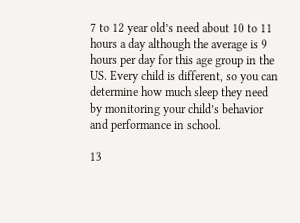7 to 12 year old’s need about 10 to 11 hours a day although the average is 9 hours per day for this age group in the US. Every child is different, so you can determine how much sleep they need by monitoring your child’s behavior and performance in school.

13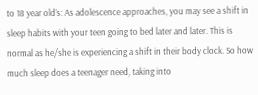to 18 year old’s: As adolescence approaches, you may see a shift in sleep habits with your teen going to bed later and later. This is normal as he/she is experiencing a shift in their body clock. So how much sleep does a teenager need, taking into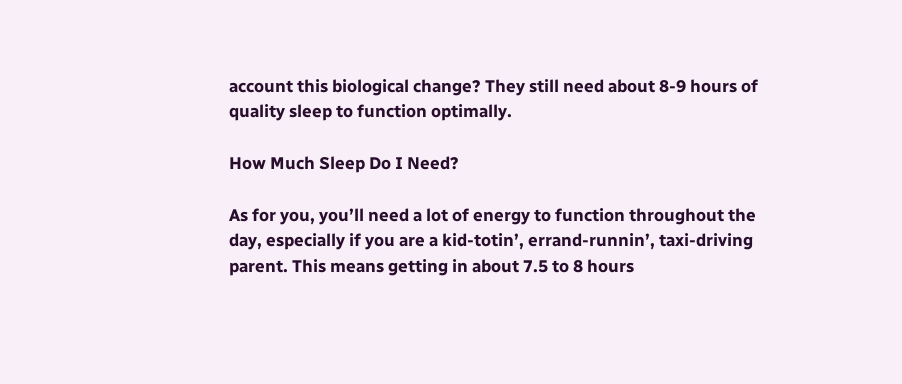account this biological change? They still need about 8-9 hours of quality sleep to function optimally.

How Much Sleep Do I Need?

As for you, you’ll need a lot of energy to function throughout the day, especially if you are a kid-totin’, errand-runnin’, taxi-driving parent. This means getting in about 7.5 to 8 hours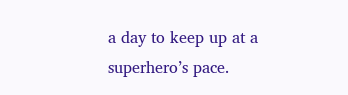a day to keep up at a superhero’s pace.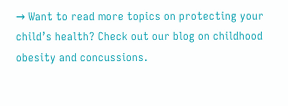→ Want to read more topics on protecting your child’s health? Check out our blog on childhood obesity and concussions.